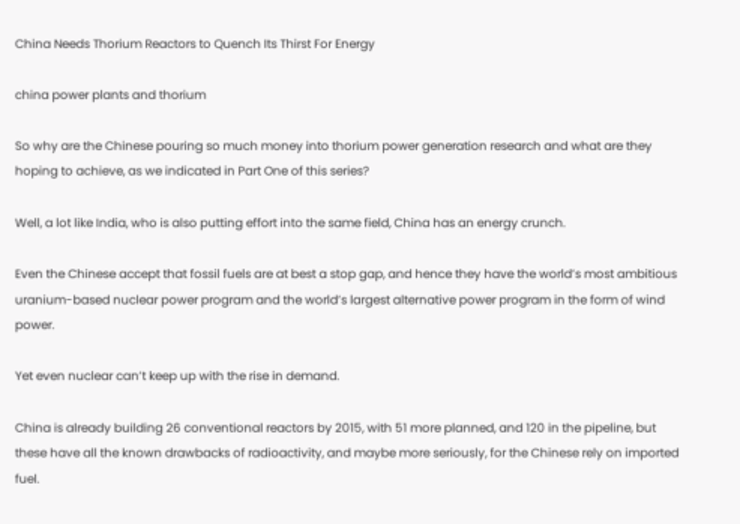China Needs Thorium Reactors to Quench Its Thirst For Energy

china power plants and thorium

So why are the Chinese pouring so much money into thorium power generation research and what are they hoping to achieve, as we indicated in Part One of this series?

Well, a lot like India, who is also putting effort into the same field, China has an energy crunch.

Even the Chinese accept that fossil fuels are at best a stop gap, and hence they have the world’s most ambitious uranium-based nuclear power program and the world’s largest alternative power program in the form of wind power.

Yet even nuclear can’t keep up with the rise in demand.

China is already building 26 conventional reactors by 2015, with 51 more planned, and 120 in the pipeline, but these have all the known drawbacks of radioactivity, and maybe more seriously, for the Chinese rely on imported fuel.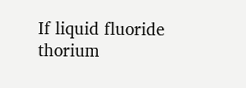If liquid fluoride thorium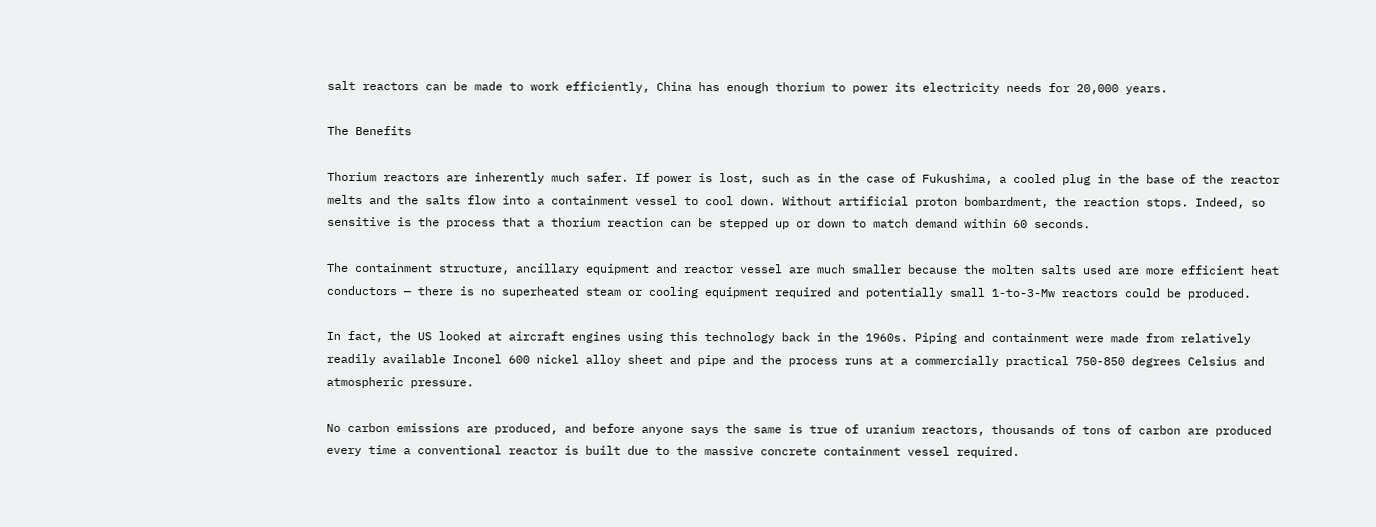salt reactors can be made to work efficiently, China has enough thorium to power its electricity needs for 20,000 years.

The Benefits

Thorium reactors are inherently much safer. If power is lost, such as in the case of Fukushima, a cooled plug in the base of the reactor melts and the salts flow into a containment vessel to cool down. Without artificial proton bombardment, the reaction stops. Indeed, so sensitive is the process that a thorium reaction can be stepped up or down to match demand within 60 seconds.

The containment structure, ancillary equipment and reactor vessel are much smaller because the molten salts used are more efficient heat conductors — there is no superheated steam or cooling equipment required and potentially small 1-to-3-Mw reactors could be produced.

In fact, the US looked at aircraft engines using this technology back in the 1960s. Piping and containment were made from relatively readily available Inconel 600 nickel alloy sheet and pipe and the process runs at a commercially practical 750-850 degrees Celsius and atmospheric pressure.

No carbon emissions are produced, and before anyone says the same is true of uranium reactors, thousands of tons of carbon are produced every time a conventional reactor is built due to the massive concrete containment vessel required.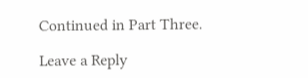Continued in Part Three.

Leave a Reply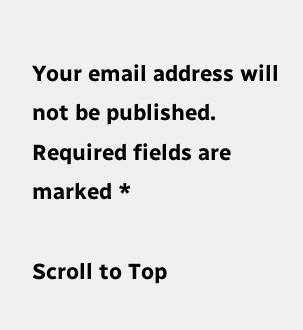Your email address will not be published. Required fields are marked *

Scroll to Top